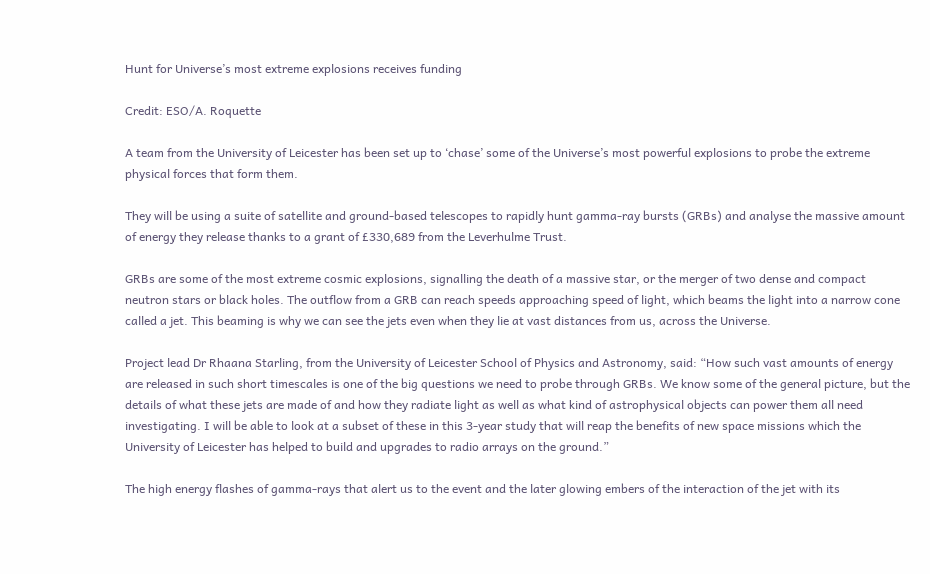Hunt for Universe’s most extreme explosions receives funding

Credit: ESO/A. Roquette

A team from the University of Leicester has been set up to ‘chase’ some of the Universe’s most powerful explosions to probe the extreme physical forces that form them.

They will be using a suite of satellite and ground-based telescopes to rapidly hunt gamma-ray bursts (GRBs) and analyse the massive amount of energy they release thanks to a grant of £330,689 from the Leverhulme Trust.

GRBs are some of the most extreme cosmic explosions, signalling the death of a massive star, or the merger of two dense and compact neutron stars or black holes. The outflow from a GRB can reach speeds approaching speed of light, which beams the light into a narrow cone called a jet. This beaming is why we can see the jets even when they lie at vast distances from us, across the Universe.

Project lead Dr Rhaana Starling, from the University of Leicester School of Physics and Astronomy, said: “How such vast amounts of energy are released in such short timescales is one of the big questions we need to probe through GRBs. We know some of the general picture, but the details of what these jets are made of and how they radiate light as well as what kind of astrophysical objects can power them all need investigating. I will be able to look at a subset of these in this 3-year study that will reap the benefits of new space missions which the University of Leicester has helped to build and upgrades to radio arrays on the ground.”

The high energy flashes of gamma-rays that alert us to the event and the later glowing embers of the interaction of the jet with its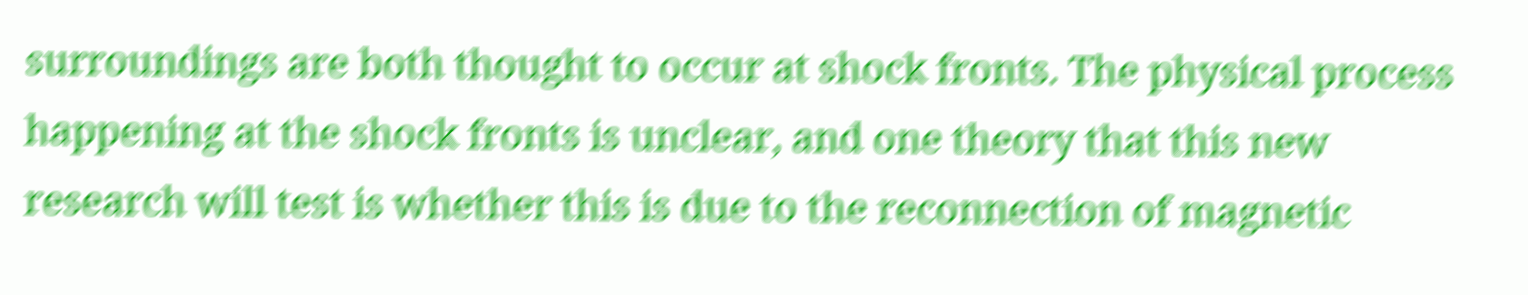surroundings are both thought to occur at shock fronts. The physical process happening at the shock fronts is unclear, and one theory that this new research will test is whether this is due to the reconnection of magnetic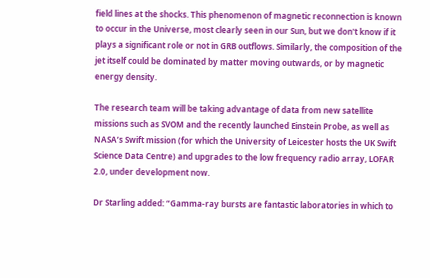field lines at the shocks. This phenomenon of magnetic reconnection is known to occur in the Universe, most clearly seen in our Sun, but we don't know if it plays a significant role or not in GRB outflows. Similarly, the composition of the jet itself could be dominated by matter moving outwards, or by magnetic energy density.

The research team will be taking advantage of data from new satellite missions such as SVOM and the recently launched Einstein Probe, as well as NASA’s Swift mission (for which the University of Leicester hosts the UK Swift Science Data Centre) and upgrades to the low frequency radio array, LOFAR 2.0, under development now.

Dr Starling added: “Gamma-ray bursts are fantastic laboratories in which to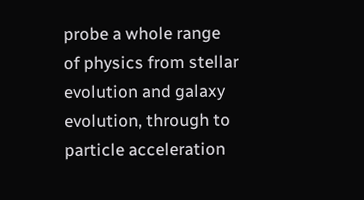probe a whole range of physics from stellar evolution and galaxy evolution, through to particle acceleration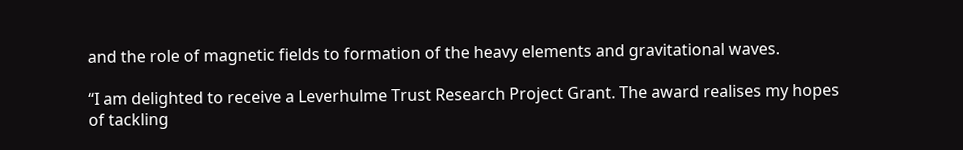and the role of magnetic fields to formation of the heavy elements and gravitational waves.

“I am delighted to receive a Leverhulme Trust Research Project Grant. The award realises my hopes of tackling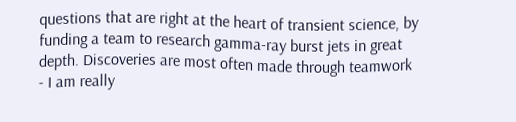questions that are right at the heart of transient science, by funding a team to research gamma-ray burst jets in great depth. Discoveries are most often made through teamwork - I am really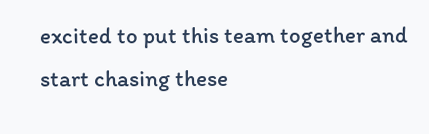excited to put this team together and start chasing these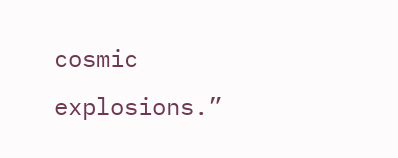cosmic explosions.”